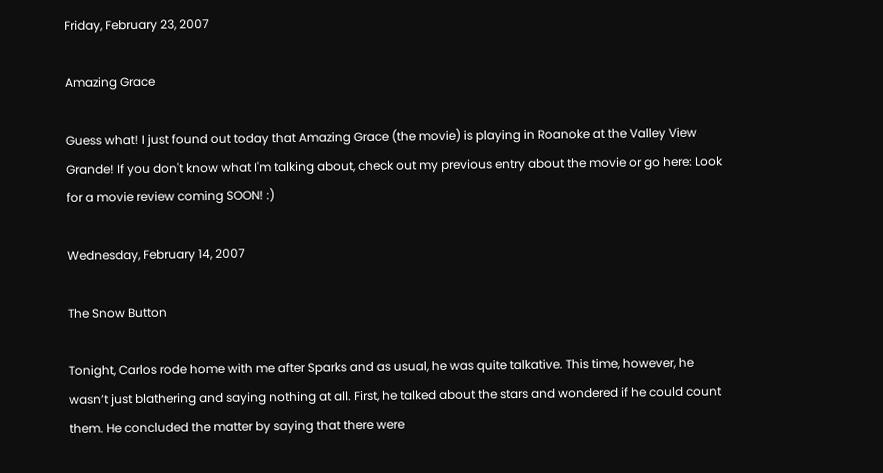Friday, February 23, 2007

Amazing Grace

Guess what! I just found out today that Amazing Grace (the movie) is playing in Roanoke at the Valley View Grande! If you don't know what I'm talking about, check out my previous entry about the movie or go here: Look for a movie review coming SOON! :)

Wednesday, February 14, 2007

The Snow Button

Tonight, Carlos rode home with me after Sparks and as usual, he was quite talkative. This time, however, he wasn’t just blathering and saying nothing at all. First, he talked about the stars and wondered if he could count them. He concluded the matter by saying that there were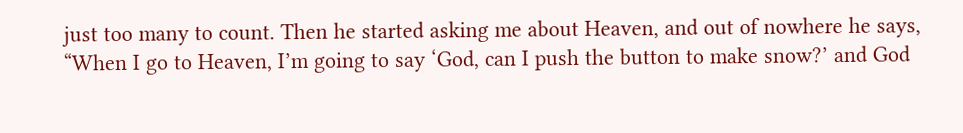just too many to count. Then he started asking me about Heaven, and out of nowhere he says, “When I go to Heaven, I’m going to say ‘God, can I push the button to make snow?’ and God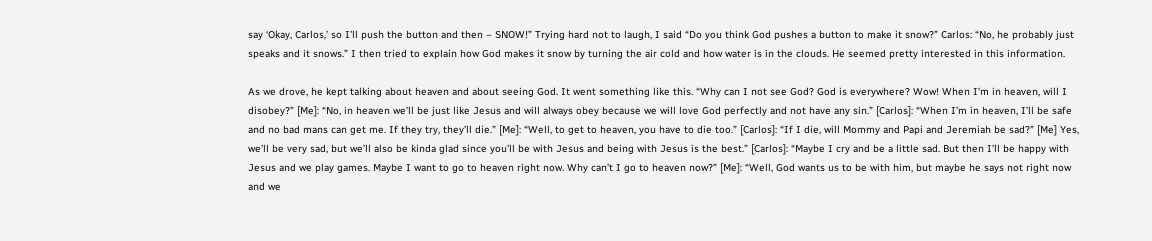say ‘Okay, Carlos,’ so I’ll push the button and then – SNOW!” Trying hard not to laugh, I said “Do you think God pushes a button to make it snow?” Carlos: “No, he probably just speaks and it snows.” I then tried to explain how God makes it snow by turning the air cold and how water is in the clouds. He seemed pretty interested in this information.

As we drove, he kept talking about heaven and about seeing God. It went something like this. “Why can I not see God? God is everywhere? Wow! When I’m in heaven, will I disobey?” [Me]: “No, in heaven we’ll be just like Jesus and will always obey because we will love God perfectly and not have any sin.” [Carlos]: “When I’m in heaven, I’ll be safe and no bad mans can get me. If they try, they’ll die.” [Me]: “Well, to get to heaven, you have to die too.” [Carlos]: “If I die, will Mommy and Papi and Jeremiah be sad?” [Me] Yes, we’ll be very sad, but we’ll also be kinda glad since you’ll be with Jesus and being with Jesus is the best.” [Carlos]: “Maybe I cry and be a little sad. But then I’ll be happy with Jesus and we play games. Maybe I want to go to heaven right now. Why can’t I go to heaven now?” [Me]: “Well, God wants us to be with him, but maybe he says not right now and we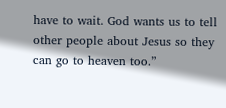have to wait. God wants us to tell other people about Jesus so they can go to heaven too.”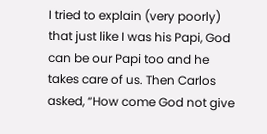I tried to explain (very poorly) that just like I was his Papi, God can be our Papi too and he takes care of us. Then Carlos asked, “How come God not give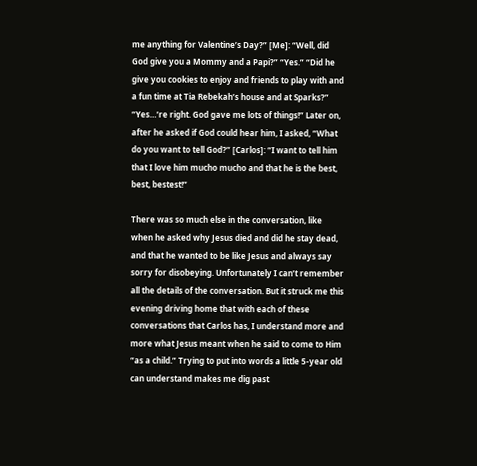me anything for Valentine’s Day?” [Me]: “Well, did God give you a Mommy and a Papi?” “Yes.” “Did he give you cookies to enjoy and friends to play with and a fun time at Tia Rebekah’s house and at Sparks?” “Yes…’re right. God gave me lots of things!” Later on, after he asked if God could hear him, I asked, “What do you want to tell God?” [Carlos]: “I want to tell him that I love him mucho mucho and that he is the best, best, bestest!”

There was so much else in the conversation, like when he asked why Jesus died and did he stay dead, and that he wanted to be like Jesus and always say sorry for disobeying. Unfortunately I can’t remember all the details of the conversation. But it struck me this evening driving home that with each of these conversations that Carlos has, I understand more and more what Jesus meant when he said to come to Him “as a child.” Trying to put into words a little 5-year old can understand makes me dig past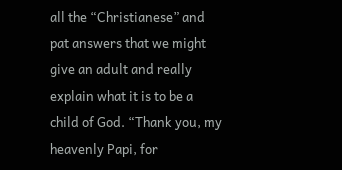all the “Christianese” and pat answers that we might give an adult and really explain what it is to be a child of God. “Thank you, my heavenly Papi, for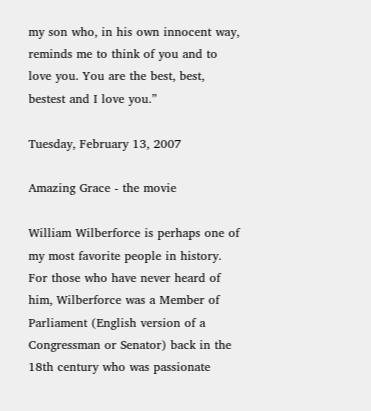my son who, in his own innocent way, reminds me to think of you and to love you. You are the best, best, bestest and I love you.”

Tuesday, February 13, 2007

Amazing Grace - the movie

William Wilberforce is perhaps one of my most favorite people in history. For those who have never heard of him, Wilberforce was a Member of Parliament (English version of a Congressman or Senator) back in the 18th century who was passionate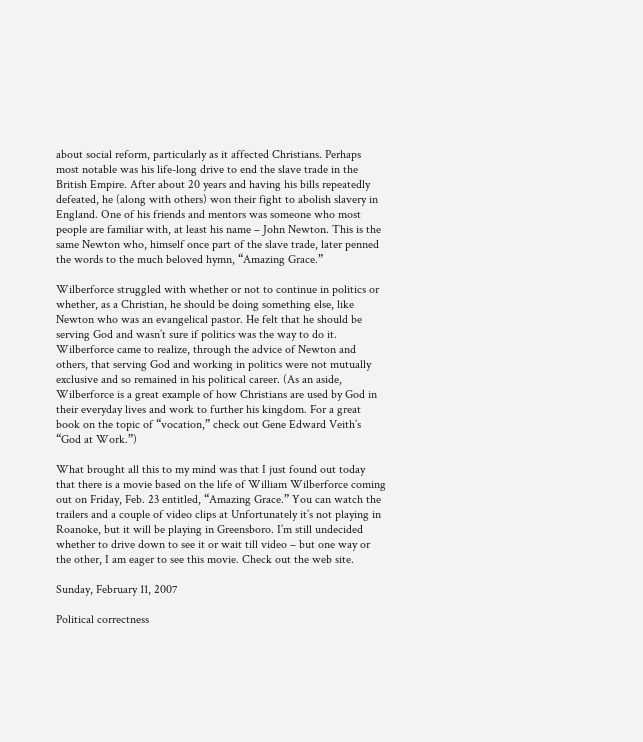about social reform, particularly as it affected Christians. Perhaps most notable was his life-long drive to end the slave trade in the British Empire. After about 20 years and having his bills repeatedly defeated, he (along with others) won their fight to abolish slavery in England. One of his friends and mentors was someone who most people are familiar with, at least his name – John Newton. This is the same Newton who, himself once part of the slave trade, later penned the words to the much beloved hymn, “Amazing Grace.”

Wilberforce struggled with whether or not to continue in politics or whether, as a Christian, he should be doing something else, like Newton who was an evangelical pastor. He felt that he should be serving God and wasn’t sure if politics was the way to do it. Wilberforce came to realize, through the advice of Newton and others, that serving God and working in politics were not mutually exclusive and so remained in his political career. (As an aside, Wilberforce is a great example of how Christians are used by God in their everyday lives and work to further his kingdom. For a great book on the topic of “vocation,” check out Gene Edward Veith’s “God at Work.”)

What brought all this to my mind was that I just found out today that there is a movie based on the life of William Wilberforce coming out on Friday, Feb. 23 entitled, “Amazing Grace.” You can watch the trailers and a couple of video clips at Unfortunately it’s not playing in Roanoke, but it will be playing in Greensboro. I’m still undecided whether to drive down to see it or wait till video – but one way or the other, I am eager to see this movie. Check out the web site.

Sunday, February 11, 2007

Political correctness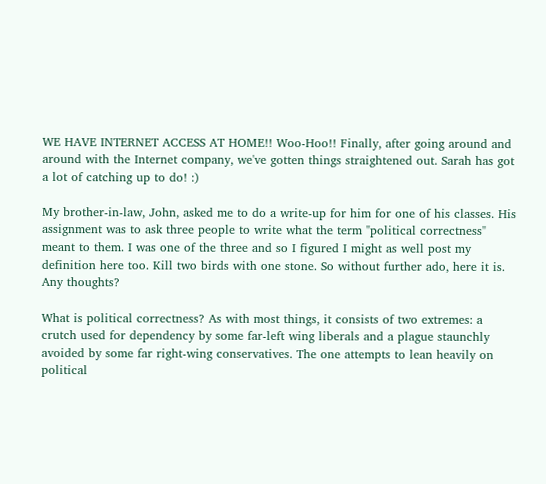WE HAVE INTERNET ACCESS AT HOME!! Woo-Hoo!! Finally, after going around and around with the Internet company, we've gotten things straightened out. Sarah has got a lot of catching up to do! :)

My brother-in-law, John, asked me to do a write-up for him for one of his classes. His assignment was to ask three people to write what the term "political correctness" meant to them. I was one of the three and so I figured I might as well post my definition here too. Kill two birds with one stone. So without further ado, here it is. Any thoughts?

What is political correctness? As with most things, it consists of two extremes: a crutch used for dependency by some far-left wing liberals and a plague staunchly avoided by some far right-wing conservatives. The one attempts to lean heavily on political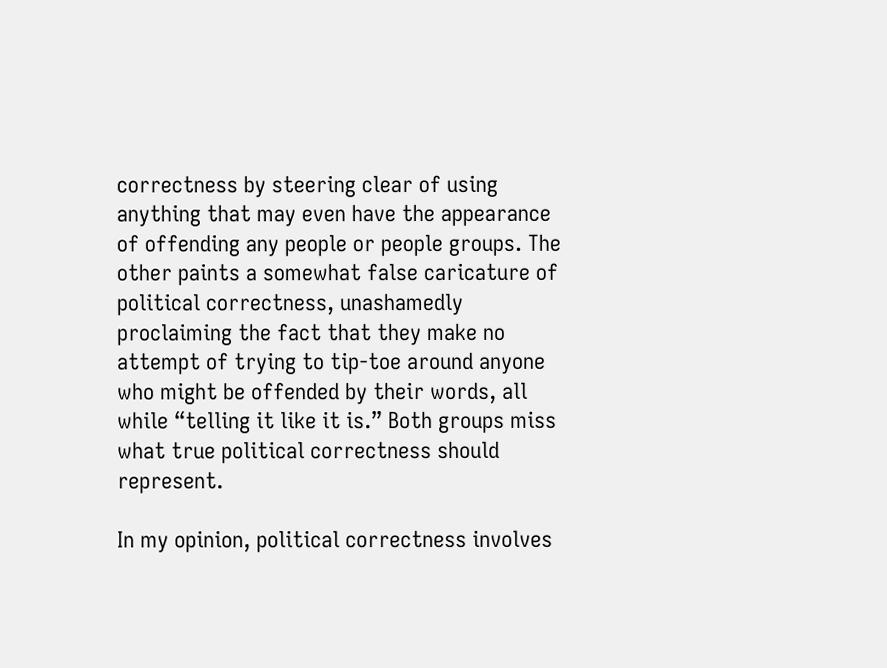correctness by steering clear of using anything that may even have the appearance of offending any people or people groups. The other paints a somewhat false caricature of political correctness, unashamedly proclaiming the fact that they make no attempt of trying to tip-toe around anyone who might be offended by their words, all while “telling it like it is.” Both groups miss what true political correctness should represent.

In my opinion, political correctness involves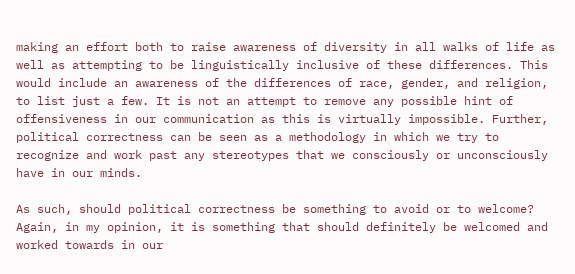making an effort both to raise awareness of diversity in all walks of life as well as attempting to be linguistically inclusive of these differences. This would include an awareness of the differences of race, gender, and religion, to list just a few. It is not an attempt to remove any possible hint of offensiveness in our communication as this is virtually impossible. Further, political correctness can be seen as a methodology in which we try to recognize and work past any stereotypes that we consciously or unconsciously have in our minds.

As such, should political correctness be something to avoid or to welcome? Again, in my opinion, it is something that should definitely be welcomed and worked towards in our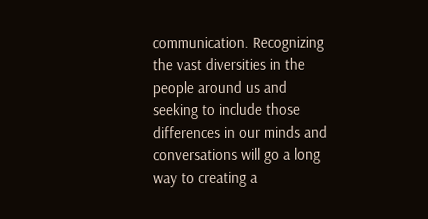communication. Recognizing the vast diversities in the people around us and seeking to include those differences in our minds and conversations will go a long way to creating a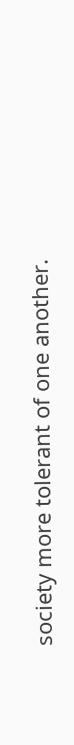society more tolerant of one another.